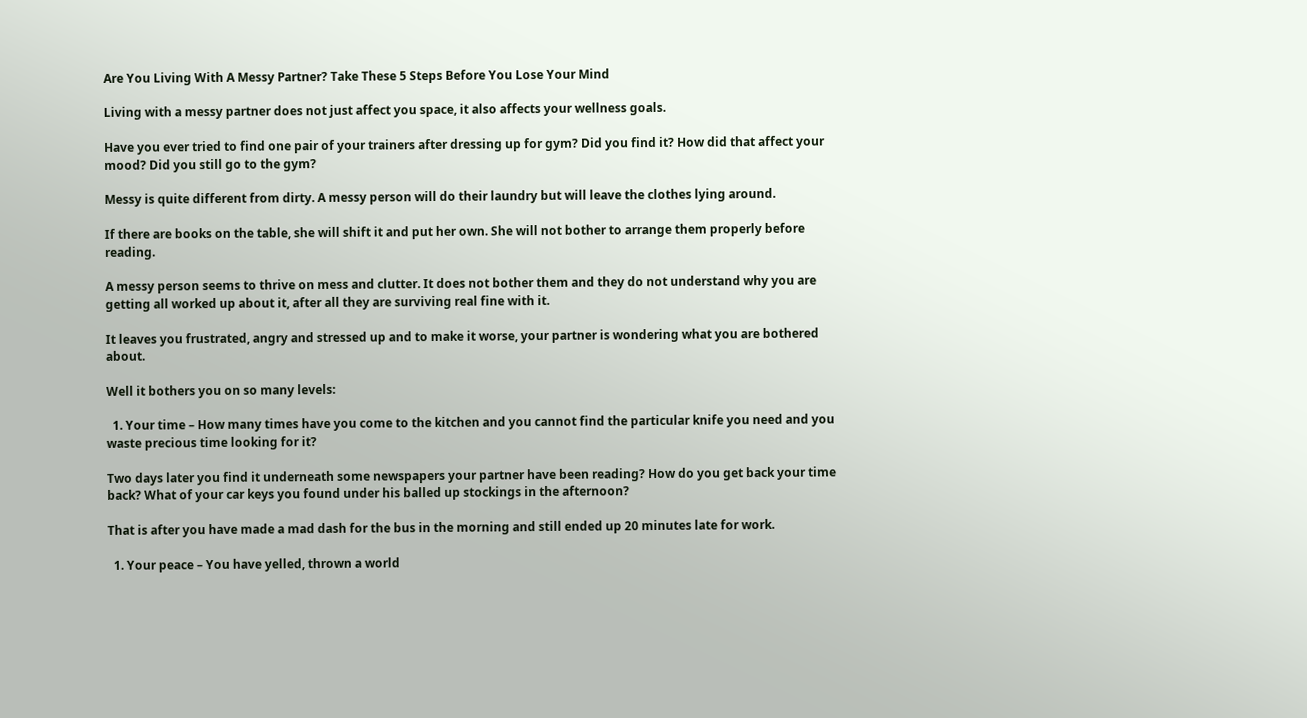Are You Living With A Messy Partner? Take These 5 Steps Before You Lose Your Mind

Living with a messy partner does not just affect you space, it also affects your wellness goals.

Have you ever tried to find one pair of your trainers after dressing up for gym? Did you find it? How did that affect your mood? Did you still go to the gym?

Messy is quite different from dirty. A messy person will do their laundry but will leave the clothes lying around.

If there are books on the table, she will shift it and put her own. She will not bother to arrange them properly before reading.

A messy person seems to thrive on mess and clutter. It does not bother them and they do not understand why you are getting all worked up about it, after all they are surviving real fine with it.

It leaves you frustrated, angry and stressed up and to make it worse, your partner is wondering what you are bothered about.

Well it bothers you on so many levels:

  1. Your time – How many times have you come to the kitchen and you cannot find the particular knife you need and you waste precious time looking for it?

Two days later you find it underneath some newspapers your partner have been reading? How do you get back your time back? What of your car keys you found under his balled up stockings in the afternoon?

That is after you have made a mad dash for the bus in the morning and still ended up 20 minutes late for work.

  1. Your peace – You have yelled, thrown a world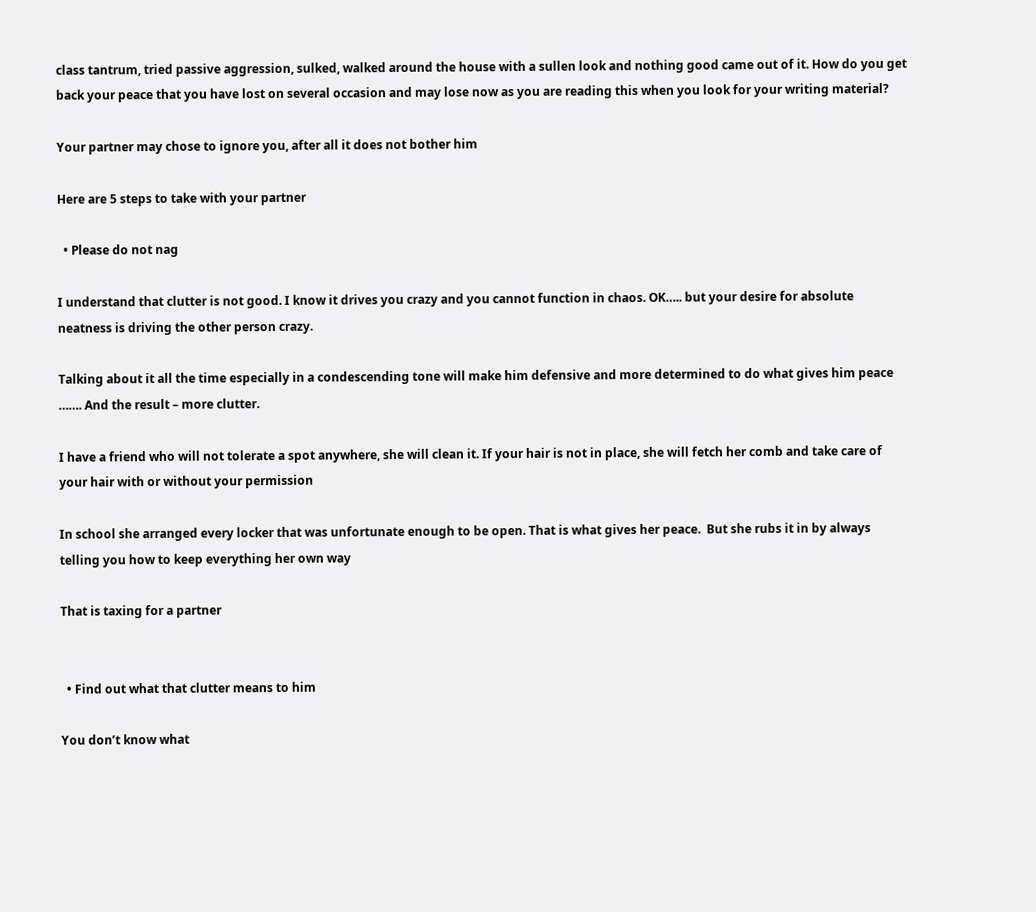class tantrum, tried passive aggression, sulked, walked around the house with a sullen look and nothing good came out of it. How do you get back your peace that you have lost on several occasion and may lose now as you are reading this when you look for your writing material?

Your partner may chose to ignore you, after all it does not bother him

Here are 5 steps to take with your partner

  • Please do not nag

I understand that clutter is not good. I know it drives you crazy and you cannot function in chaos. OK….. but your desire for absolute neatness is driving the other person crazy.

Talking about it all the time especially in a condescending tone will make him defensive and more determined to do what gives him peace ……. And the result – more clutter.

I have a friend who will not tolerate a spot anywhere, she will clean it. If your hair is not in place, she will fetch her comb and take care of your hair with or without your permission

In school she arranged every locker that was unfortunate enough to be open. That is what gives her peace.  But she rubs it in by always telling you how to keep everything her own way

That is taxing for a partner


  • Find out what that clutter means to him

You don’t know what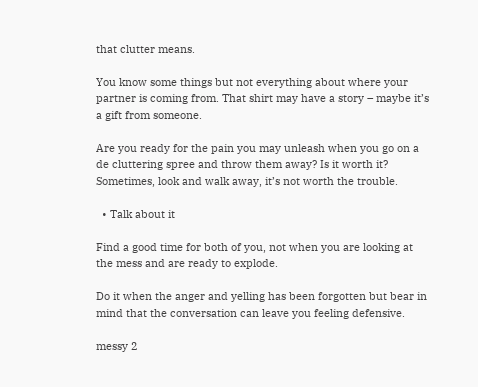that clutter means.

You know some things but not everything about where your partner is coming from. That shirt may have a story – maybe it’s a gift from someone.

Are you ready for the pain you may unleash when you go on a de cluttering spree and throw them away? Is it worth it? Sometimes, look and walk away, it’s not worth the trouble.

  • Talk about it

Find a good time for both of you, not when you are looking at the mess and are ready to explode.

Do it when the anger and yelling has been forgotten but bear in mind that the conversation can leave you feeling defensive.

messy 2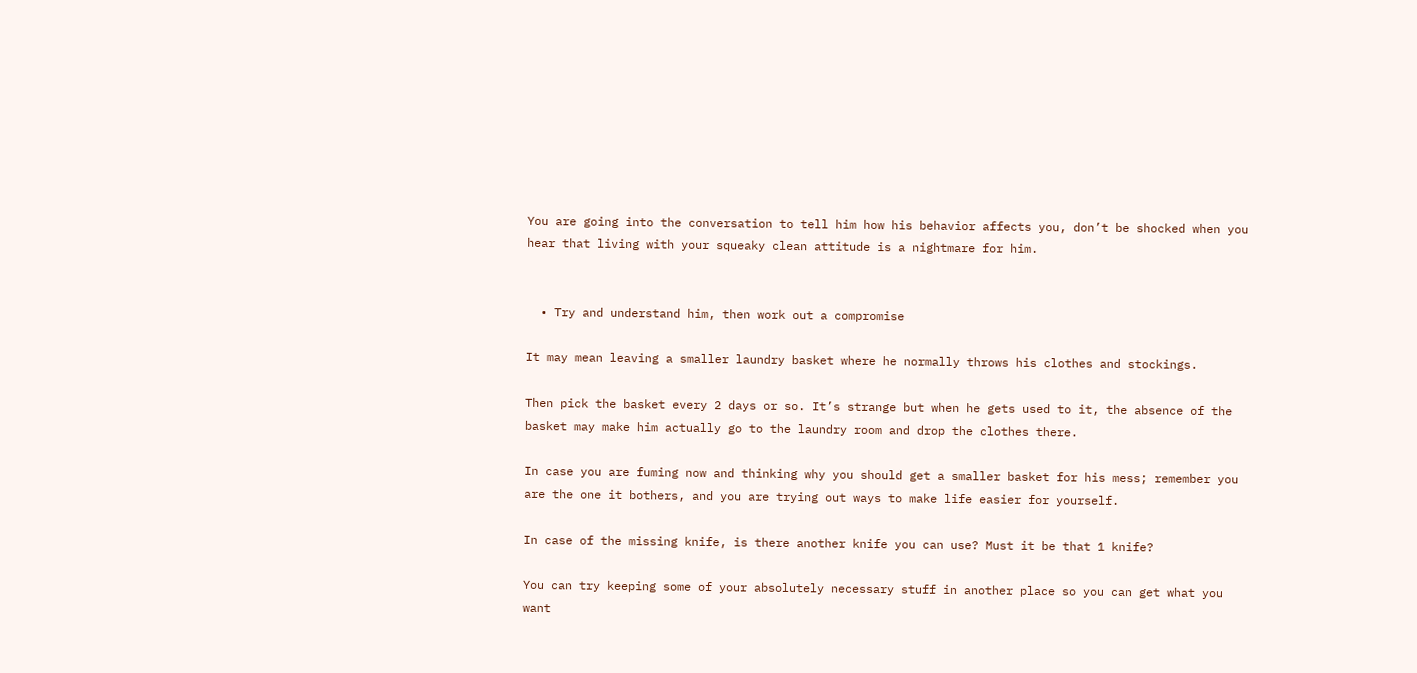You are going into the conversation to tell him how his behavior affects you, don’t be shocked when you hear that living with your squeaky clean attitude is a nightmare for him.


  • Try and understand him, then work out a compromise

It may mean leaving a smaller laundry basket where he normally throws his clothes and stockings.

Then pick the basket every 2 days or so. It’s strange but when he gets used to it, the absence of the basket may make him actually go to the laundry room and drop the clothes there.

In case you are fuming now and thinking why you should get a smaller basket for his mess; remember you are the one it bothers, and you are trying out ways to make life easier for yourself.

In case of the missing knife, is there another knife you can use? Must it be that 1 knife?

You can try keeping some of your absolutely necessary stuff in another place so you can get what you want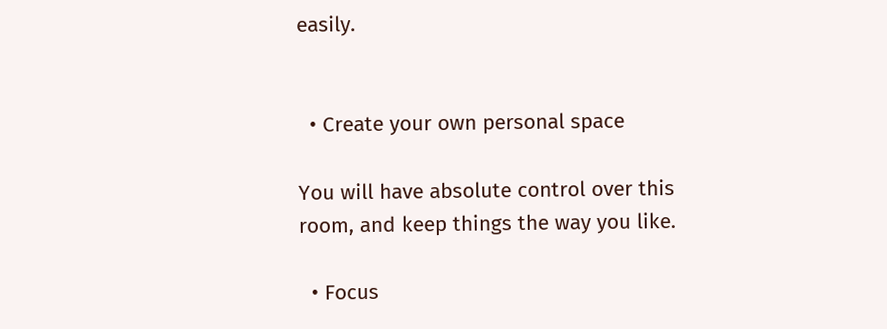easily.


  • Create your own personal space

You will have absolute control over this room, and keep things the way you like.

  • Focus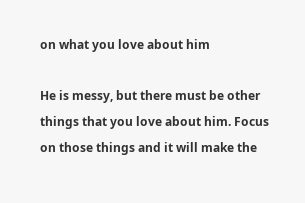on what you love about him

He is messy, but there must be other things that you love about him. Focus on those things and it will make the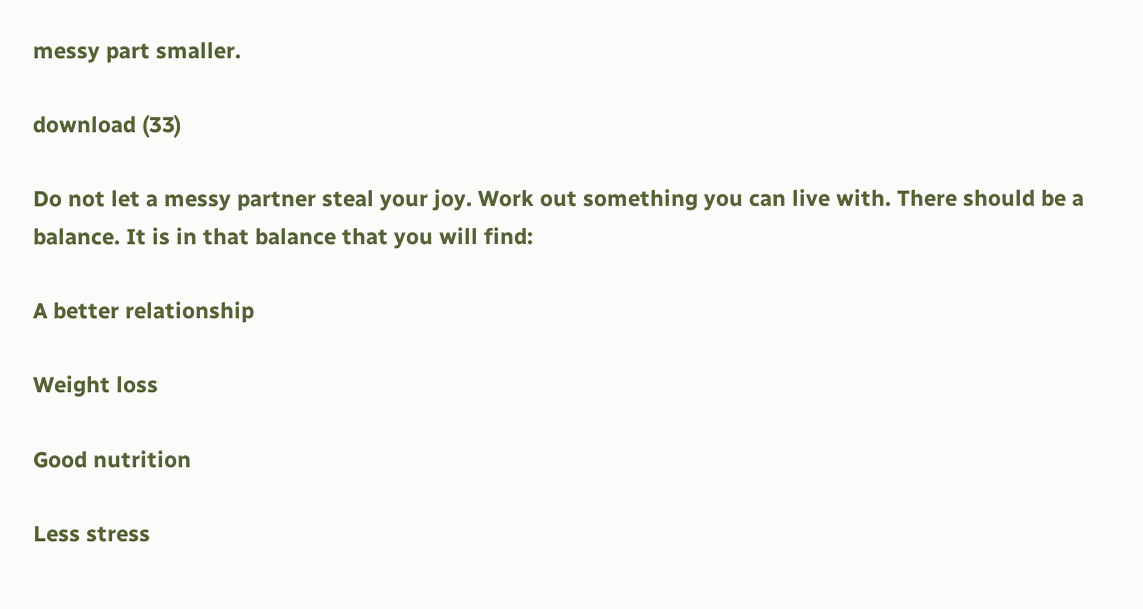messy part smaller.

download (33)

Do not let a messy partner steal your joy. Work out something you can live with. There should be a balance. It is in that balance that you will find:

A better relationship

Weight loss

Good nutrition

Less stress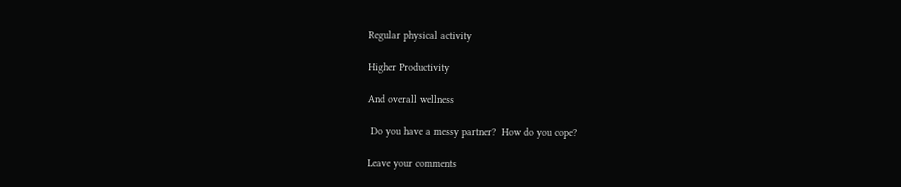Regular physical activity

Higher Productivity

And overall wellness

 Do you have a messy partner?  How do you cope?

Leave your comments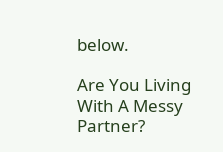below.

Are You Living With A Messy Partner?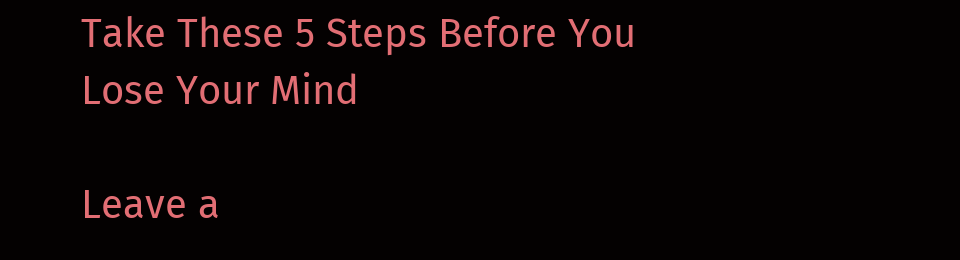Take These 5 Steps Before You Lose Your Mind

Leave a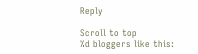Reply

Scroll to top
%d bloggers like this: